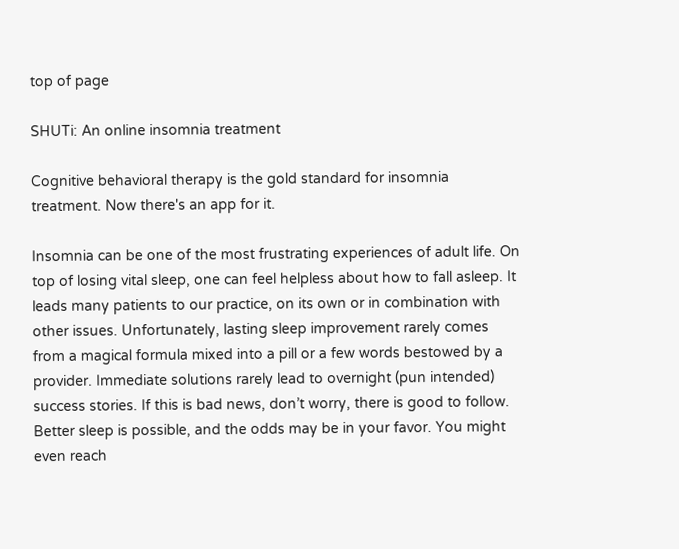top of page

SHUTi: An online insomnia treatment

Cognitive behavioral therapy is the gold standard for insomnia treatment. Now there's an app for it.

Insomnia can be one of the most frustrating experiences of adult life. On top of losing vital sleep, one can feel helpless about how to fall asleep. It leads many patients to our practice, on its own or in combination with other issues. Unfortunately, lasting sleep improvement rarely comes from a magical formula mixed into a pill or a few words bestowed by a provider. Immediate solutions rarely lead to overnight (pun intended) success stories. If this is bad news, don’t worry, there is good to follow. Better sleep is possible, and the odds may be in your favor. You might even reach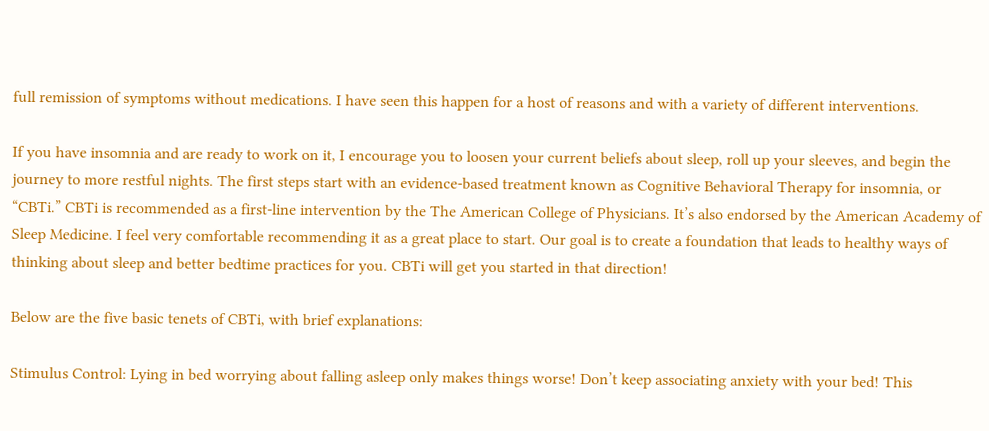full remission of symptoms without medications. I have seen this happen for a host of reasons and with a variety of different interventions.

If you have insomnia and are ready to work on it, I encourage you to loosen your current beliefs about sleep, roll up your sleeves, and begin the journey to more restful nights. The first steps start with an evidence-based treatment known as Cognitive Behavioral Therapy for insomnia, or “CBTi.” CBTi is recommended as a first-line intervention by the The American College of Physicians. It’s also endorsed by the American Academy of Sleep Medicine. I feel very comfortable recommending it as a great place to start. Our goal is to create a foundation that leads to healthy ways of thinking about sleep and better bedtime practices for you. CBTi will get you started in that direction!

Below are the five basic tenets of CBTi, with brief explanations:

Stimulus Control: Lying in bed worrying about falling asleep only makes things worse! Don’t keep associating anxiety with your bed! This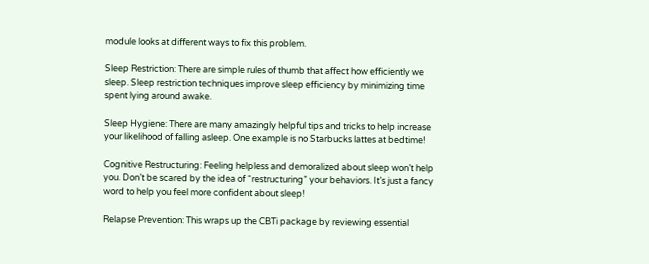module looks at different ways to fix this problem.

Sleep Restriction: There are simple rules of thumb that affect how efficiently we sleep. Sleep restriction techniques improve sleep efficiency by minimizing time spent lying around awake.

Sleep Hygiene: There are many amazingly helpful tips and tricks to help increase your likelihood of falling asleep. One example is no Starbucks lattes at bedtime!

Cognitive Restructuring: Feeling helpless and demoralized about sleep won’t help you. Don’t be scared by the idea of “restructuring” your behaviors. It’s just a fancy word to help you feel more confident about sleep!

Relapse Prevention: This wraps up the CBTi package by reviewing essential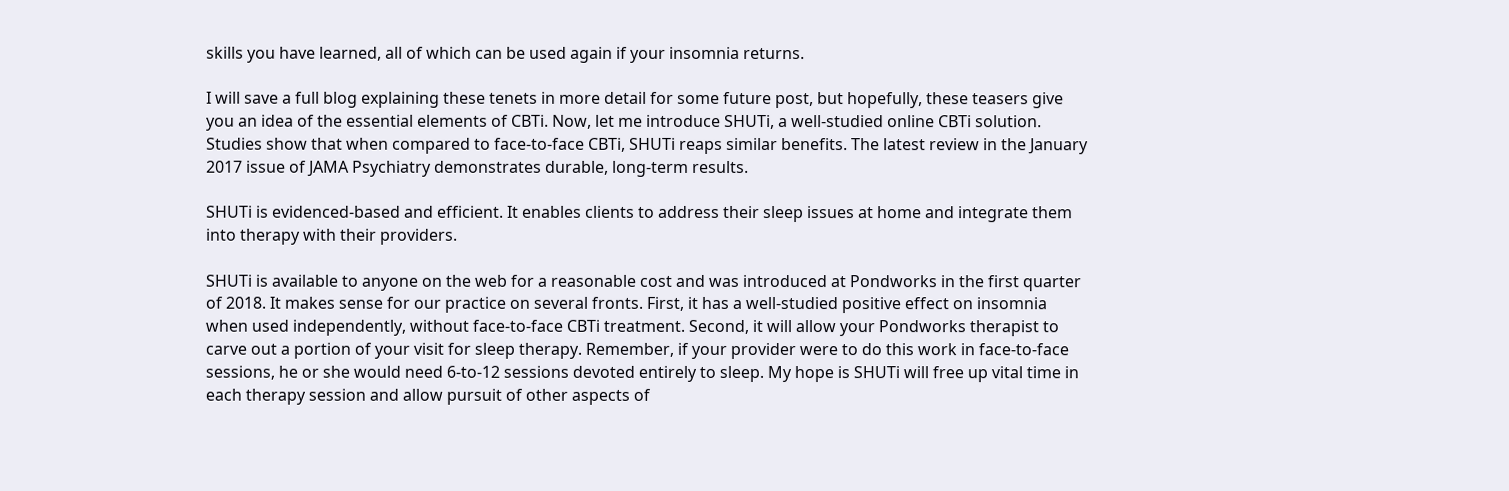skills you have learned, all of which can be used again if your insomnia returns.

I will save a full blog explaining these tenets in more detail for some future post, but hopefully, these teasers give you an idea of the essential elements of CBTi. Now, let me introduce SHUTi, a well-studied online CBTi solution. Studies show that when compared to face-to-face CBTi, SHUTi reaps similar benefits. The latest review in the January 2017 issue of JAMA Psychiatry demonstrates durable, long-term results.

SHUTi is evidenced-based and efficient. It enables clients to address their sleep issues at home and integrate them into therapy with their providers.

SHUTi is available to anyone on the web for a reasonable cost and was introduced at Pondworks in the first quarter of 2018. It makes sense for our practice on several fronts. First, it has a well-studied positive effect on insomnia when used independently, without face-to-face CBTi treatment. Second, it will allow your Pondworks therapist to carve out a portion of your visit for sleep therapy. Remember, if your provider were to do this work in face-to-face sessions, he or she would need 6-to-12 sessions devoted entirely to sleep. My hope is SHUTi will free up vital time in each therapy session and allow pursuit of other aspects of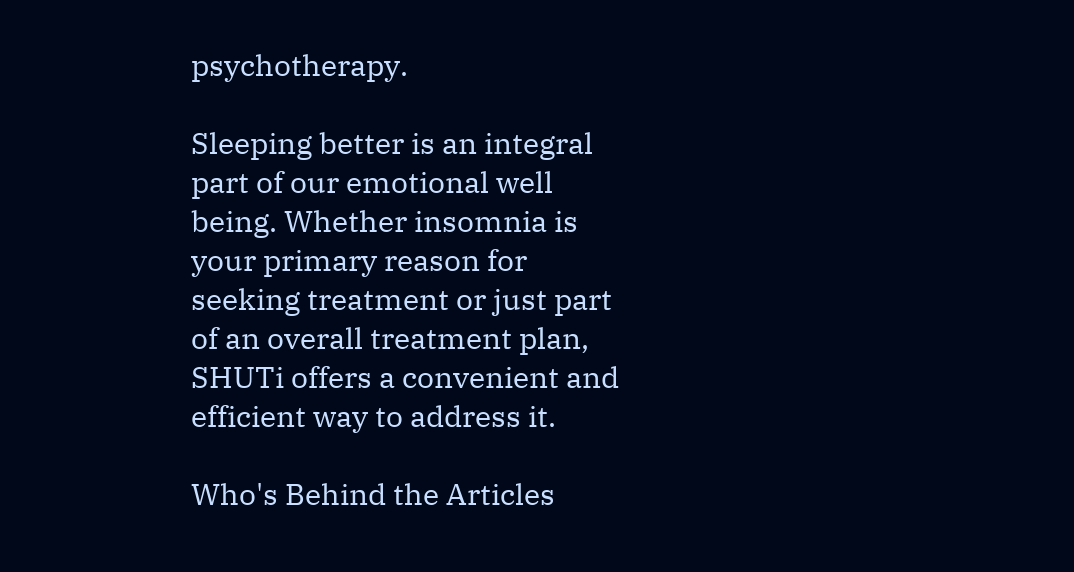psychotherapy.

Sleeping better is an integral part of our emotional well being. Whether insomnia is your primary reason for seeking treatment or just part of an overall treatment plan, SHUTi offers a convenient and efficient way to address it.

Who's Behind the Articles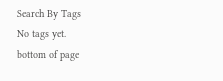Search By Tags
No tags yet.
bottom of page